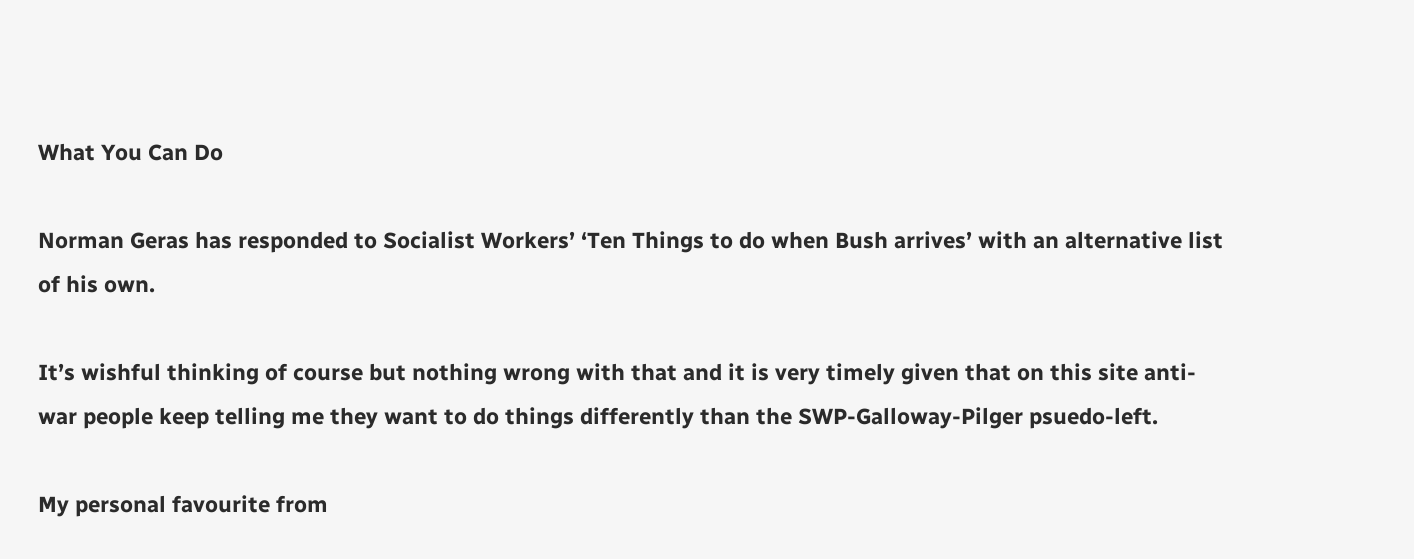What You Can Do

Norman Geras has responded to Socialist Workers’ ‘Ten Things to do when Bush arrives’ with an alternative list of his own.

It’s wishful thinking of course but nothing wrong with that and it is very timely given that on this site anti-war people keep telling me they want to do things differently than the SWP-Galloway-Pilger psuedo-left.

My personal favourite from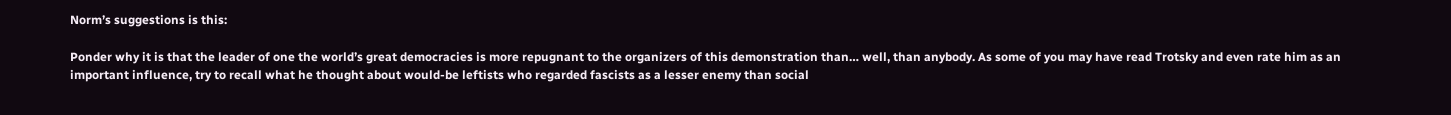Norm’s suggestions is this:

Ponder why it is that the leader of one the world’s great democracies is more repugnant to the organizers of this demonstration than… well, than anybody. As some of you may have read Trotsky and even rate him as an important influence, try to recall what he thought about would-be leftists who regarded fascists as a lesser enemy than social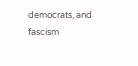democrats, and fascism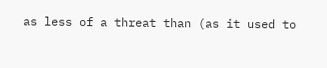as less of a threat than (as it used to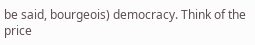be said, bourgeois) democracy. Think of the price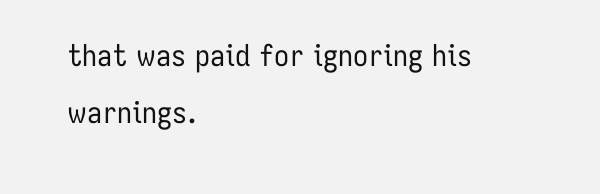that was paid for ignoring his warnings.